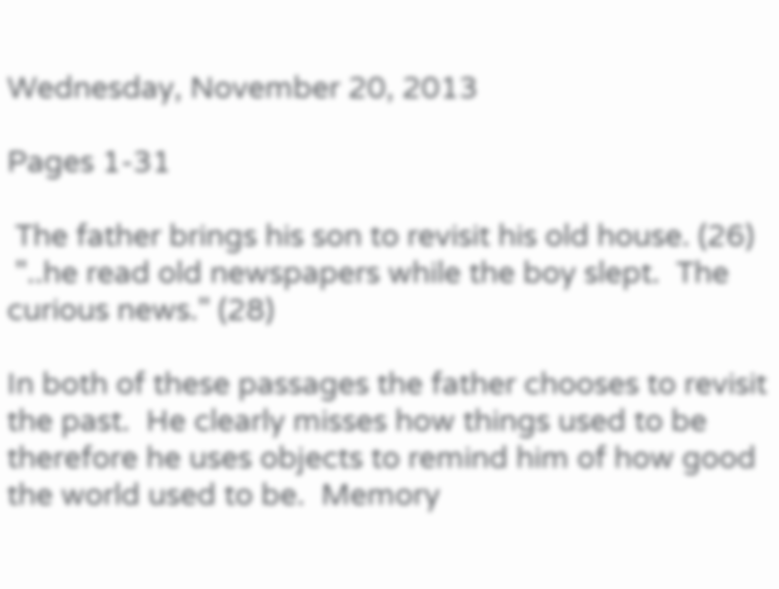Wednesday, November 20, 2013

Pages 1-31

 The father brings his son to revisit his old house. (26)
 "..he read old newspapers while the boy slept.  The curious news." (28)

In both of these passages the father chooses to revisit the past.  He clearly misses how things used to be therefore he uses objects to remind him of how good the world used to be.  Memory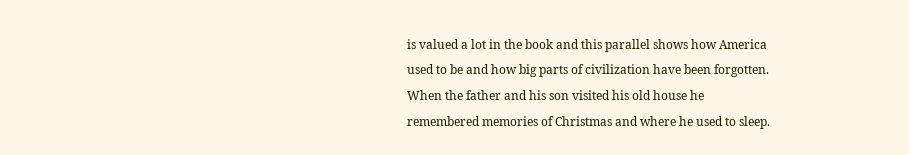is valued a lot in the book and this parallel shows how America used to be and how big parts of civilization have been forgotten.  When the father and his son visited his old house he remembered memories of Christmas and where he used to sleep.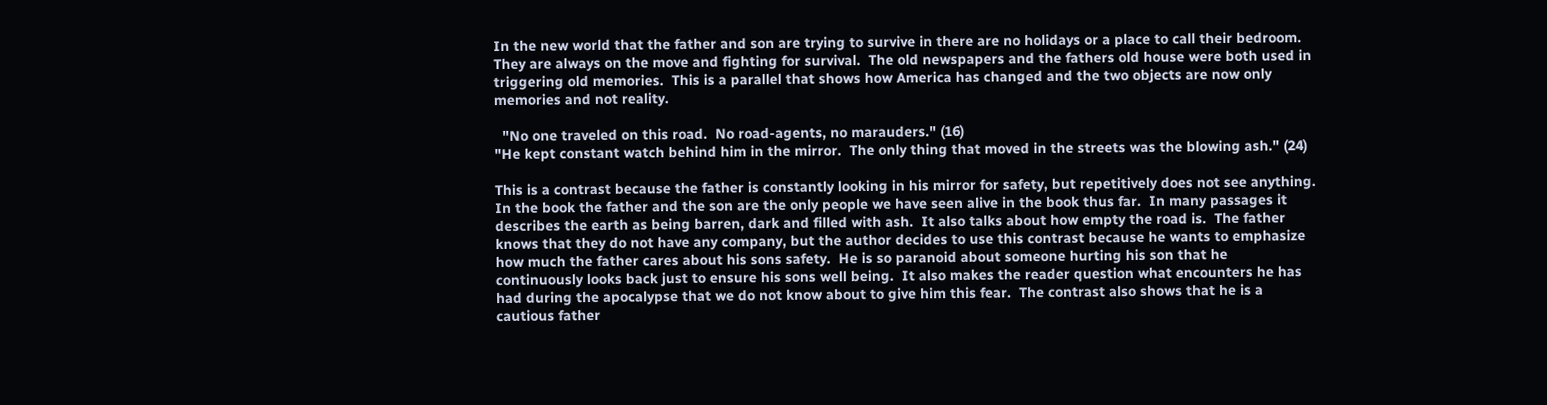In the new world that the father and son are trying to survive in there are no holidays or a place to call their bedroom.  They are always on the move and fighting for survival.  The old newspapers and the fathers old house were both used in triggering old memories.  This is a parallel that shows how America has changed and the two objects are now only memories and not reality.

  "No one traveled on this road.  No road-agents, no marauders." (16)
"He kept constant watch behind him in the mirror.  The only thing that moved in the streets was the blowing ash." (24)

This is a contrast because the father is constantly looking in his mirror for safety, but repetitively does not see anything.  In the book the father and the son are the only people we have seen alive in the book thus far.  In many passages it describes the earth as being barren, dark and filled with ash.  It also talks about how empty the road is.  The father knows that they do not have any company, but the author decides to use this contrast because he wants to emphasize how much the father cares about his sons safety.  He is so paranoid about someone hurting his son that he continuously looks back just to ensure his sons well being.  It also makes the reader question what encounters he has had during the apocalypse that we do not know about to give him this fear.  The contrast also shows that he is a cautious father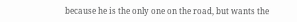because he is the only one on the road, but wants the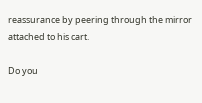reassurance by peering through the mirror attached to his cart.

Do you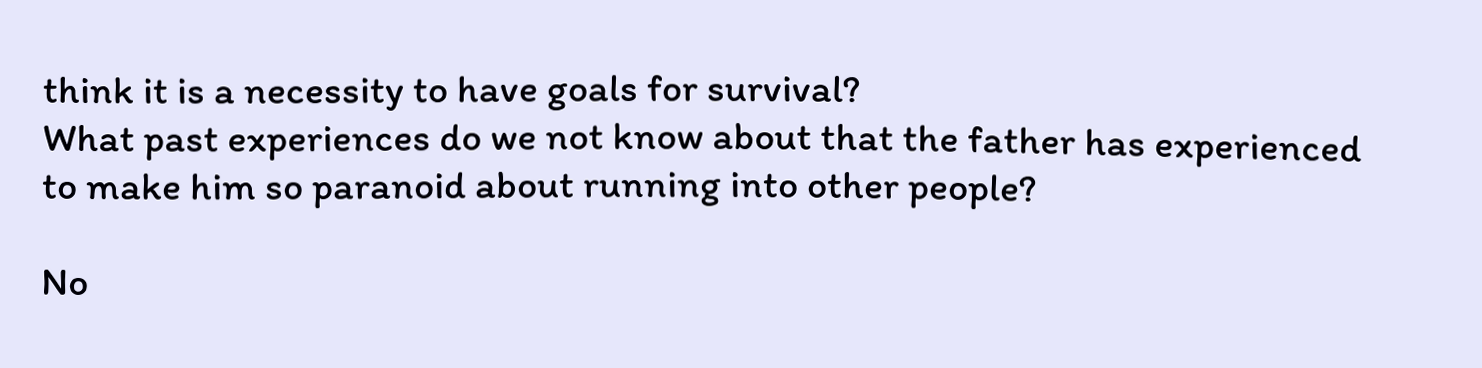think it is a necessity to have goals for survival?
What past experiences do we not know about that the father has experienced to make him so paranoid about running into other people?

No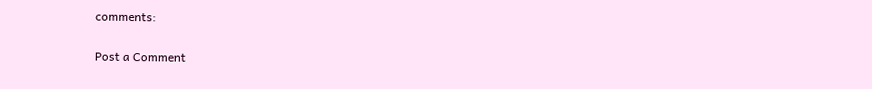comments:

Post a Comment